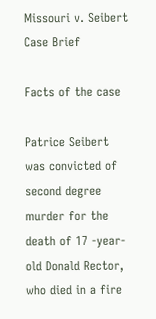Missouri v. Seibert Case Brief

Facts of the case

Patrice Seibert was convicted of second degree murder for the death of 17 -year-old Donald Rector, who died in a fire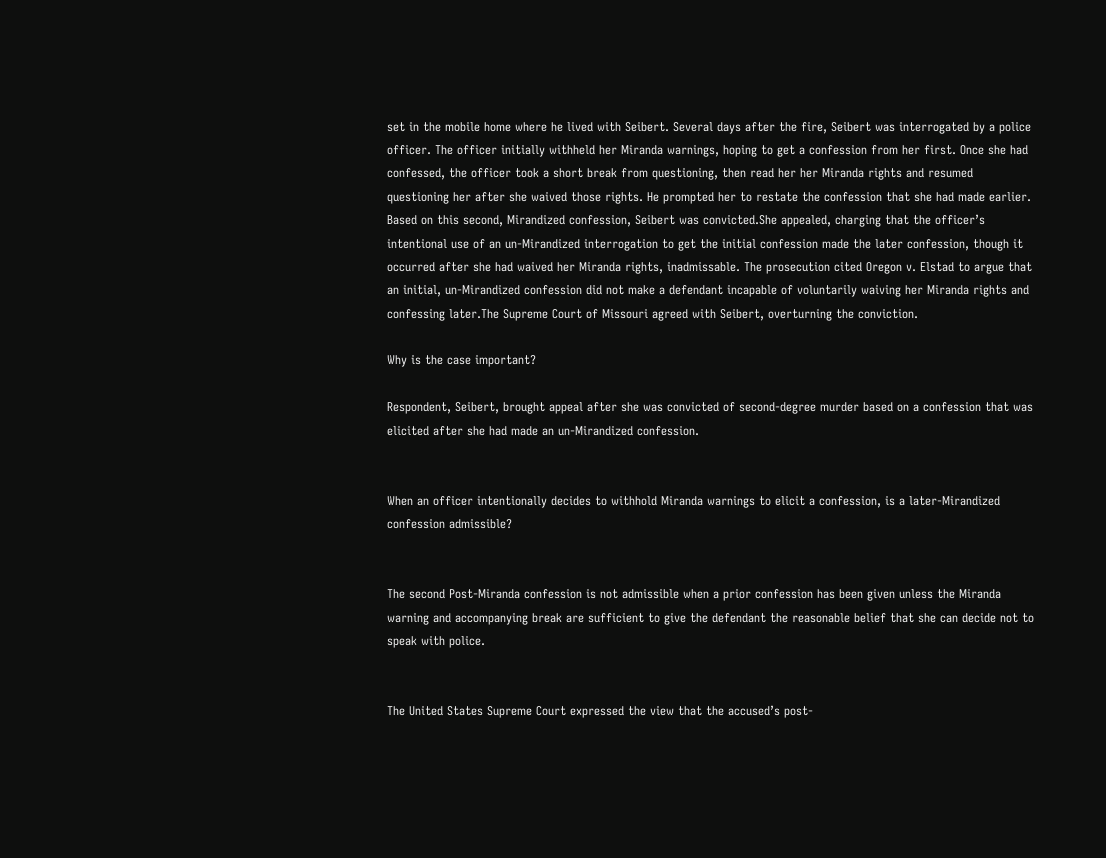set in the mobile home where he lived with Seibert. Several days after the fire, Seibert was interrogated by a police officer. The officer initially withheld her Miranda warnings, hoping to get a confession from her first. Once she had confessed, the officer took a short break from questioning, then read her her Miranda rights and resumed questioning her after she waived those rights. He prompted her to restate the confession that she had made earlier. Based on this second, Mirandized confession, Seibert was convicted.She appealed, charging that the officer’s intentional use of an un-Mirandized interrogation to get the initial confession made the later confession, though it occurred after she had waived her Miranda rights, inadmissable. The prosecution cited Oregon v. Elstad to argue that an initial, un-Mirandized confession did not make a defendant incapable of voluntarily waiving her Miranda rights and confessing later.The Supreme Court of Missouri agreed with Seibert, overturning the conviction.

Why is the case important?

Respondent, Seibert, brought appeal after she was convicted of second-degree murder based on a confession that was elicited after she had made an un-Mirandized confession.


When an officer intentionally decides to withhold Miranda warnings to elicit a confession, is a later-Mirandized confession admissible?


The second Post-Miranda confession is not admissible when a prior confession has been given unless the Miranda warning and accompanying break are sufficient to give the defendant the reasonable belief that she can decide not to speak with police.


The United States Supreme Court expressed the view that the accused’s post-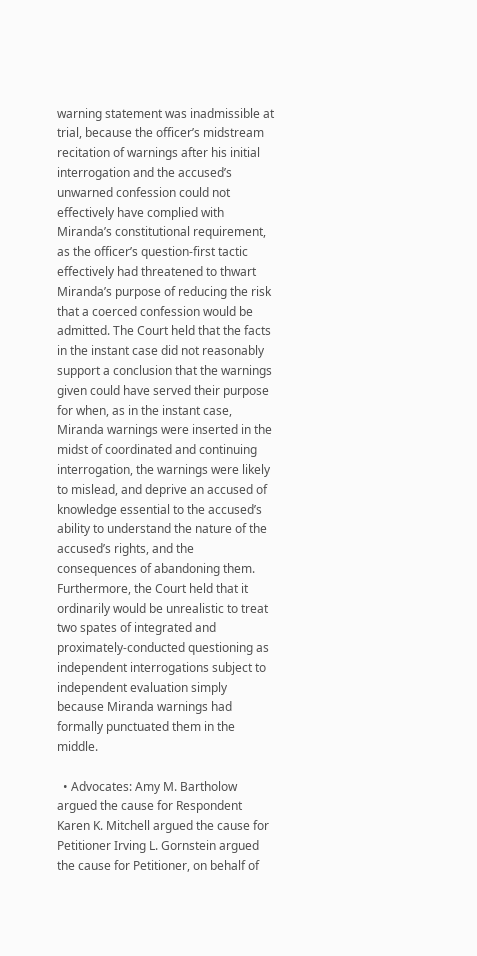warning statement was inadmissible at trial, because the officer’s midstream recitation of warnings after his initial interrogation and the accused’s unwarned confession could not effectively have complied with Miranda’s constitutional requirement, as the officer’s question-first tactic effectively had threatened to thwart Miranda’s purpose of reducing the risk that a coerced confession would be admitted. The Court held that the facts in the instant case did not reasonably support a conclusion that the warnings given could have served their purpose for when, as in the instant case, Miranda warnings were inserted in the midst of coordinated and continuing interrogation, the warnings were likely to mislead, and deprive an accused of knowledge essential to the accused’s ability to understand the nature of the accused’s rights, and the consequences of abandoning them. Furthermore, the Court held that it ordinarily would be unrealistic to treat two spates of integrated and proximately-conducted questioning as independent interrogations subject to independent evaluation simply because Miranda warnings had formally punctuated them in the middle.

  • Advocates: Amy M. Bartholow argued the cause for Respondent Karen K. Mitchell argued the cause for Petitioner Irving L. Gornstein argued the cause for Petitioner, on behalf of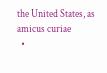the United States, as amicus curiae
  •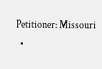Petitioner: Missouri
  •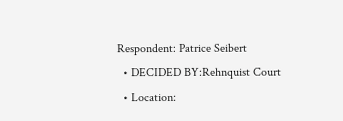Respondent: Patrice Seibert
  • DECIDED BY:Rehnquist Court
  • Location: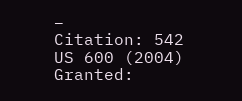–
Citation: 542 US 600 (2004)
Granted: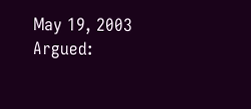May 19, 2003
Argued: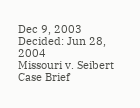Dec 9, 2003
Decided: Jun 28, 2004
Missouri v. Seibert Case Brief